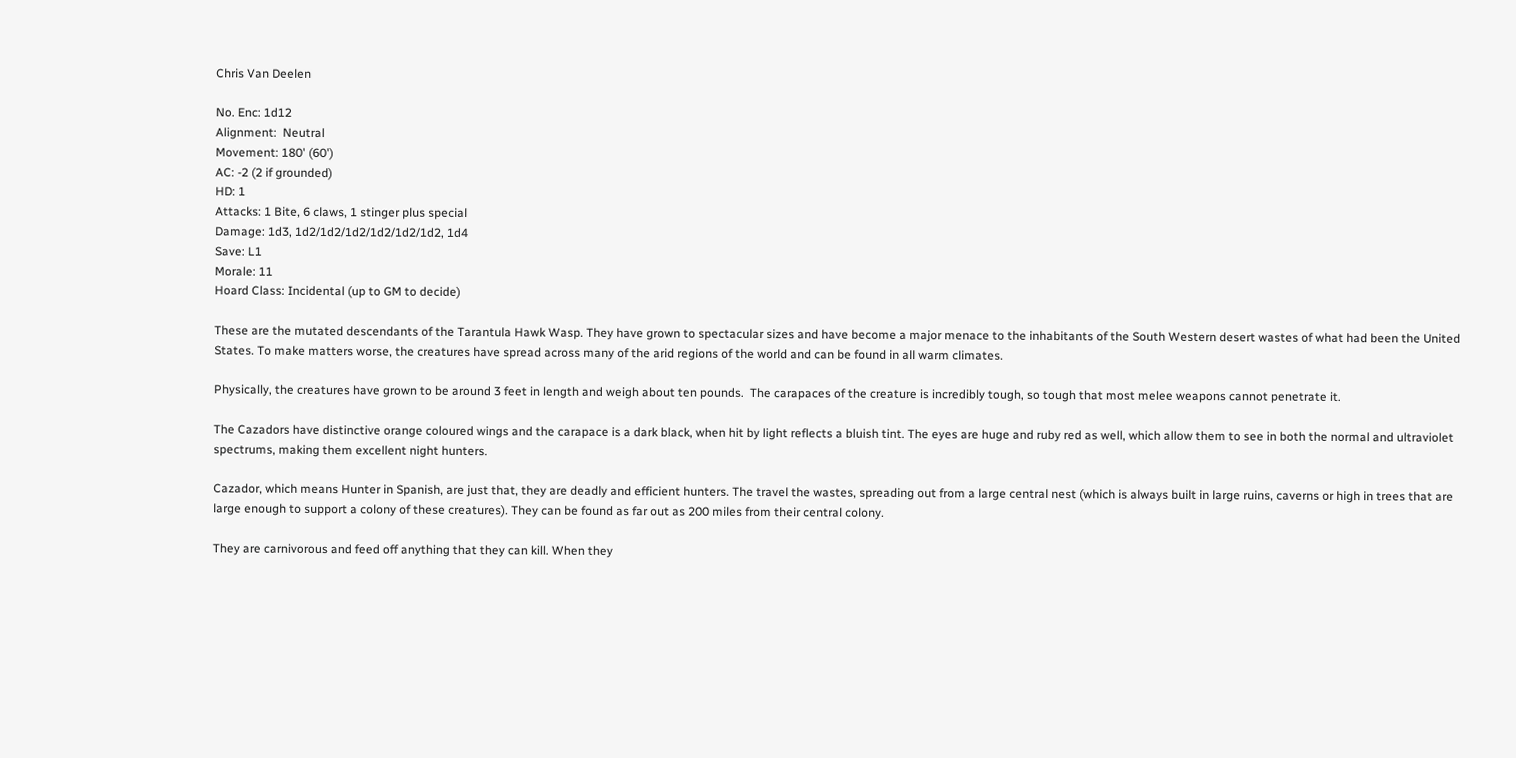Chris Van Deelen

No. Enc: 1d12
Alignment:  Neutral
Movement: 180' (60')
AC: -2 (2 if grounded)
HD: 1
Attacks: 1 Bite, 6 claws, 1 stinger plus special
Damage: 1d3, 1d2/1d2/1d2/1d2/1d2/1d2, 1d4
Save: L1
Morale: 11
Hoard Class: Incidental (up to GM to decide)

These are the mutated descendants of the Tarantula Hawk Wasp. They have grown to spectacular sizes and have become a major menace to the inhabitants of the South Western desert wastes of what had been the United States. To make matters worse, the creatures have spread across many of the arid regions of the world and can be found in all warm climates.

Physically, the creatures have grown to be around 3 feet in length and weigh about ten pounds.  The carapaces of the creature is incredibly tough, so tough that most melee weapons cannot penetrate it.

The Cazadors have distinctive orange coloured wings and the carapace is a dark black, when hit by light reflects a bluish tint. The eyes are huge and ruby red as well, which allow them to see in both the normal and ultraviolet spectrums, making them excellent night hunters.

Cazador, which means Hunter in Spanish, are just that, they are deadly and efficient hunters. The travel the wastes, spreading out from a large central nest (which is always built in large ruins, caverns or high in trees that are large enough to support a colony of these creatures). They can be found as far out as 200 miles from their central colony.

They are carnivorous and feed off anything that they can kill. When they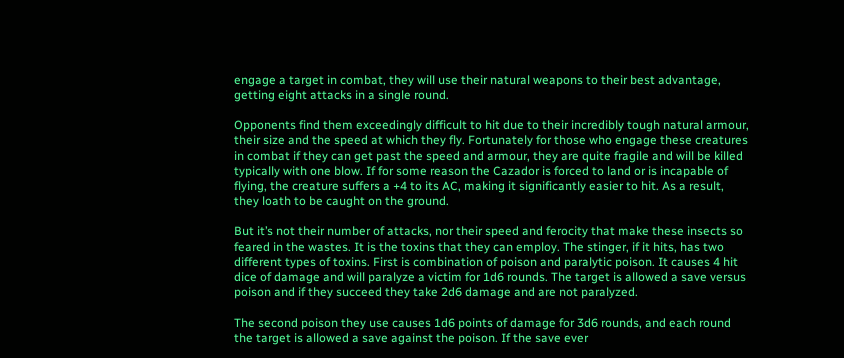engage a target in combat, they will use their natural weapons to their best advantage, getting eight attacks in a single round.

Opponents find them exceedingly difficult to hit due to their incredibly tough natural armour, their size and the speed at which they fly. Fortunately for those who engage these creatures in combat if they can get past the speed and armour, they are quite fragile and will be killed typically with one blow. If for some reason the Cazador is forced to land or is incapable of flying, the creature suffers a +4 to its AC, making it significantly easier to hit. As a result, they loath to be caught on the ground.

But it’s not their number of attacks, nor their speed and ferocity that make these insects so feared in the wastes. It is the toxins that they can employ. The stinger, if it hits, has two different types of toxins. First is combination of poison and paralytic poison. It causes 4 hit dice of damage and will paralyze a victim for 1d6 rounds. The target is allowed a save versus poison and if they succeed they take 2d6 damage and are not paralyzed.

The second poison they use causes 1d6 points of damage for 3d6 rounds, and each round the target is allowed a save against the poison. If the save ever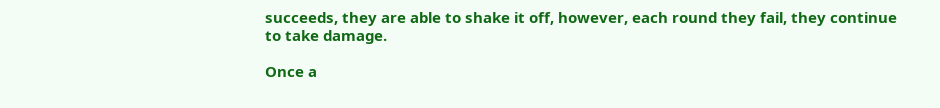succeeds, they are able to shake it off, however, each round they fail, they continue to take damage.

Once a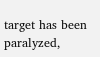target has been paralyzed,